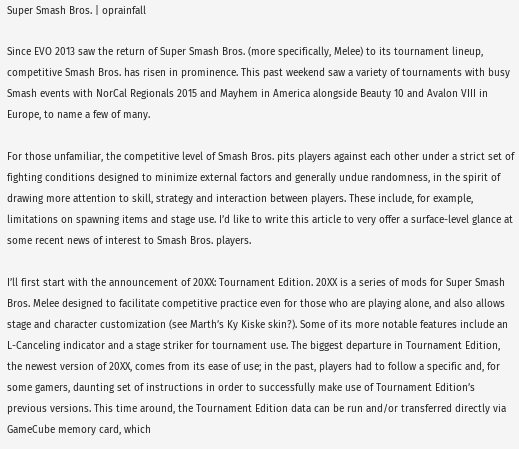Super Smash Bros. | oprainfall

Since EVO 2013 saw the return of Super Smash Bros. (more specifically, Melee) to its tournament lineup, competitive Smash Bros. has risen in prominence. This past weekend saw a variety of tournaments with busy Smash events with NorCal Regionals 2015 and Mayhem in America alongside Beauty 10 and Avalon VIII in Europe, to name a few of many.

For those unfamiliar, the competitive level of Smash Bros. pits players against each other under a strict set of fighting conditions designed to minimize external factors and generally undue randomness, in the spirit of drawing more attention to skill, strategy and interaction between players. These include, for example, limitations on spawning items and stage use. I’d like to write this article to very offer a surface-level glance at some recent news of interest to Smash Bros. players.

I’ll first start with the announcement of 20XX: Tournament Edition. 20XX is a series of mods for Super Smash Bros. Melee designed to facilitate competitive practice even for those who are playing alone, and also allows stage and character customization (see Marth’s Ky Kiske skin?). Some of its more notable features include an L-Canceling indicator and a stage striker for tournament use. The biggest departure in Tournament Edition, the newest version of 20XX, comes from its ease of use; in the past, players had to follow a specific and, for some gamers, daunting set of instructions in order to successfully make use of Tournament Edition’s previous versions. This time around, the Tournament Edition data can be run and/or transferred directly via GameCube memory card, which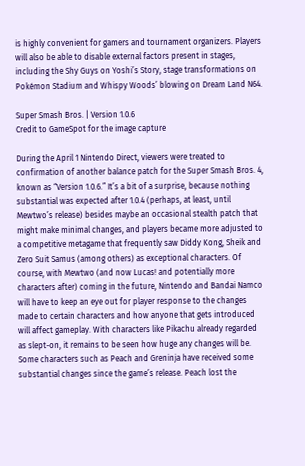is highly convenient for gamers and tournament organizers. Players will also be able to disable external factors present in stages, including the Shy Guys on Yoshi’s Story, stage transformations on Pokémon Stadium and Whispy Woods’ blowing on Dream Land N64.

Super Smash Bros. | Version 1.0.6
Credit to GameSpot for the image capture

During the April 1 Nintendo Direct, viewers were treated to confirmation of another balance patch for the Super Smash Bros. 4, known as “Version 1.0.6.” It’s a bit of a surprise, because nothing substantial was expected after 1.0.4 (perhaps, at least, until Mewtwo’s release) besides maybe an occasional stealth patch that might make minimal changes, and players became more adjusted to a competitive metagame that frequently saw Diddy Kong, Sheik and Zero Suit Samus (among others) as exceptional characters. Of course, with Mewtwo (and now Lucas! and potentially more characters after) coming in the future, Nintendo and Bandai Namco will have to keep an eye out for player response to the changes made to certain characters and how anyone that gets introduced will affect gameplay. With characters like Pikachu already regarded as slept-on, it remains to be seen how huge any changes will be. Some characters such as Peach and Greninja have received some substantial changes since the game’s release. Peach lost the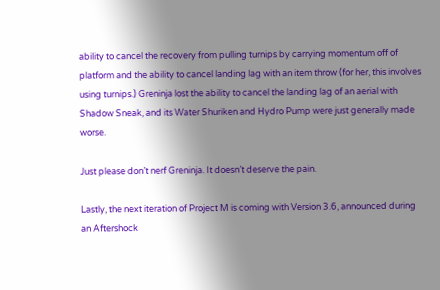ability to cancel the recovery from pulling turnips by carrying momentum off of platform and the ability to cancel landing lag with an item throw (for her, this involves using turnips.) Greninja lost the ability to cancel the landing lag of an aerial with Shadow Sneak, and its Water Shuriken and Hydro Pump were just generally made worse.

Just please don’t nerf Greninja. It doesn’t deserve the pain.

Lastly, the next iteration of Project M is coming with Version 3.6, announced during an Aftershock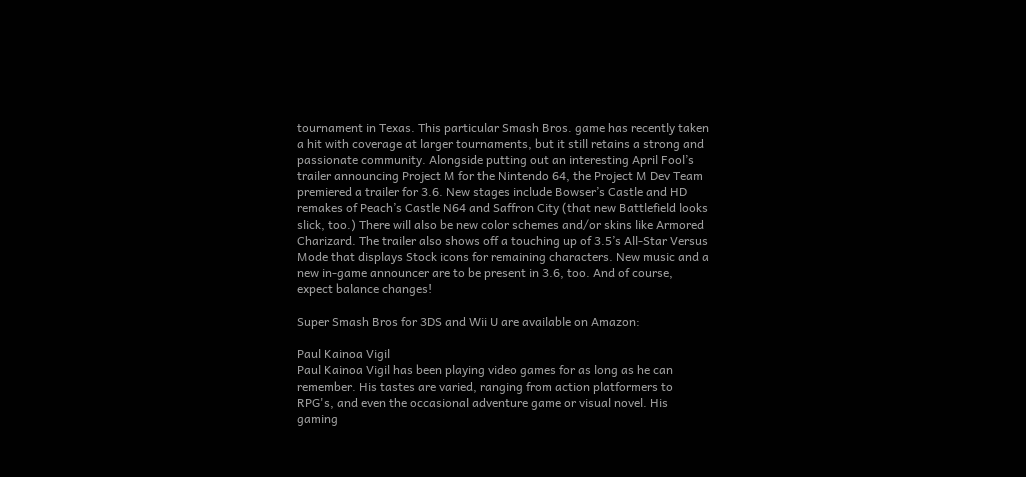tournament in Texas. This particular Smash Bros. game has recently taken a hit with coverage at larger tournaments, but it still retains a strong and passionate community. Alongside putting out an interesting April Fool’s trailer announcing Project M for the Nintendo 64, the Project M Dev Team premiered a trailer for 3.6. New stages include Bowser’s Castle and HD remakes of Peach’s Castle N64 and Saffron City (that new Battlefield looks slick, too.) There will also be new color schemes and/or skins like Armored Charizard. The trailer also shows off a touching up of 3.5’s All-Star Versus Mode that displays Stock icons for remaining characters. New music and a new in-game announcer are to be present in 3.6, too. And of course, expect balance changes!

Super Smash Bros for 3DS and Wii U are available on Amazon:

Paul Kainoa Vigil
Paul Kainoa Vigil has been playing video games for as long as he can remember. His tastes are varied, ranging from action platformers to RPG's, and even the occasional adventure game or visual novel. His gaming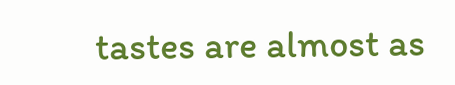tastes are almost as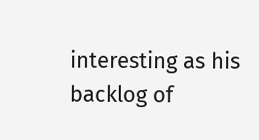interesting as his backlog of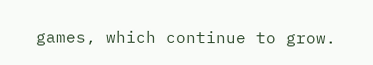games, which continue to grow.